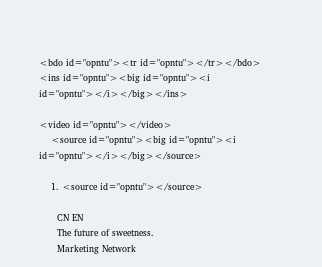<bdo id="opntu"><tr id="opntu"></tr></bdo>
<ins id="opntu"><big id="opntu"><i id="opntu"></i></big></ins>

<video id="opntu"></video>
    <source id="opntu"><big id="opntu"><i id="opntu"></i></big></source>

    1. <source id="opntu"></source>

      CN EN
      The future of sweetness.
      Marketing Network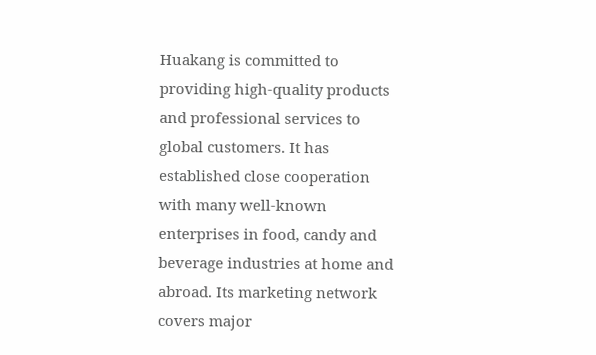Huakang is committed to providing high-quality products and professional services to global customers. It has established close cooperation with many well-known enterprises in food, candy and beverage industries at home and abroad. Its marketing network covers major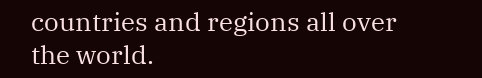countries and regions all over the world.